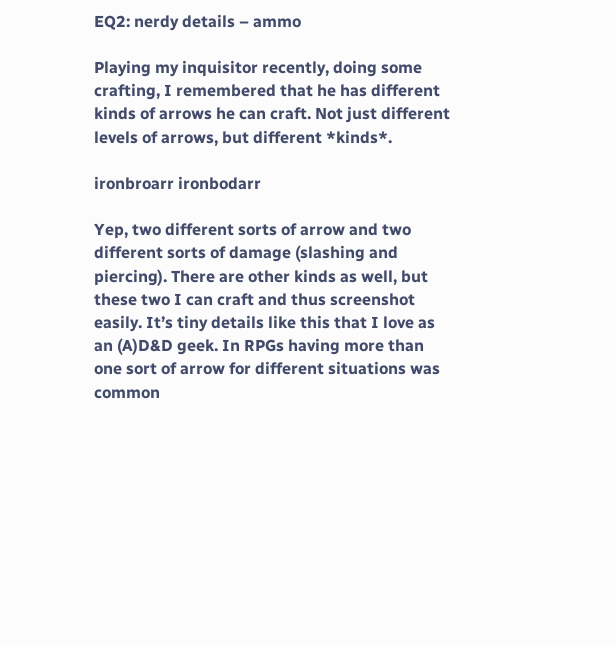EQ2: nerdy details – ammo

Playing my inquisitor recently, doing some crafting, I remembered that he has different kinds of arrows he can craft. Not just different levels of arrows, but different *kinds*.

ironbroarr ironbodarr

Yep, two different sorts of arrow and two different sorts of damage (slashing and piercing). There are other kinds as well, but these two I can craft and thus screenshot easily. It’s tiny details like this that I love as an (A)D&D geek. In RPGs having more than one sort of arrow for different situations was common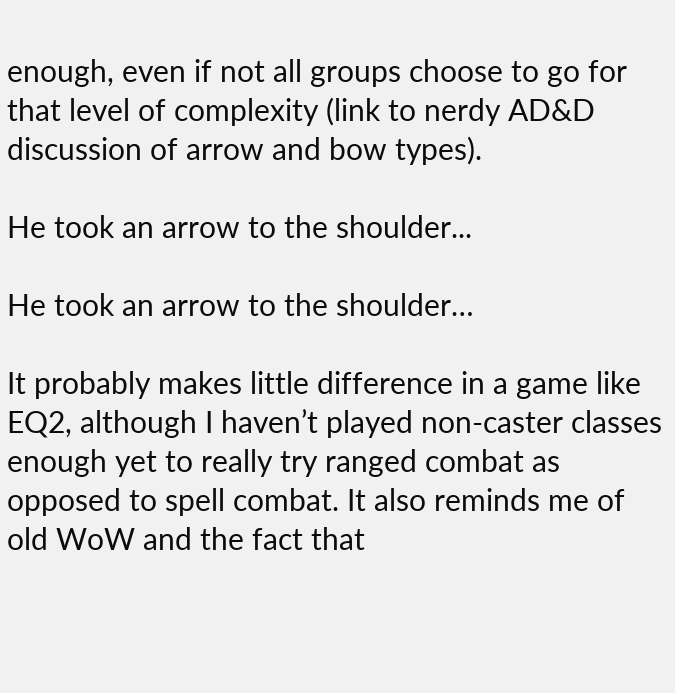enough, even if not all groups choose to go for that level of complexity (link to nerdy AD&D discussion of arrow and bow types).

He took an arrow to the shoulder...

He took an arrow to the shoulder…

It probably makes little difference in a game like EQ2, although I haven’t played non-caster classes enough yet to really try ranged combat as opposed to spell combat. It also reminds me of old WoW and the fact that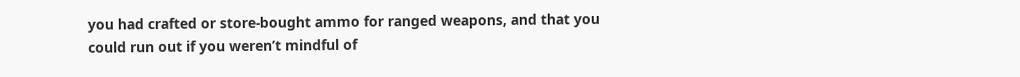you had crafted or store-bought ammo for ranged weapons, and that you could run out if you weren’t mindful of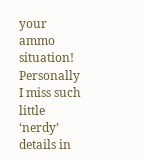your ammo situation!  Personally I miss such little ‘nerdy’ details in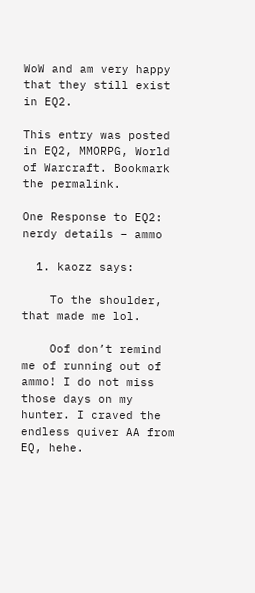WoW and am very happy that they still exist in EQ2.

This entry was posted in EQ2, MMORPG, World of Warcraft. Bookmark the permalink.

One Response to EQ2: nerdy details – ammo

  1. kaozz says:

    To the shoulder, that made me lol.

    Oof don’t remind me of running out of ammo! I do not miss those days on my hunter. I craved the endless quiver AA from EQ, hehe.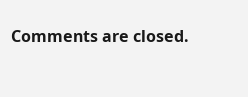Comments are closed.